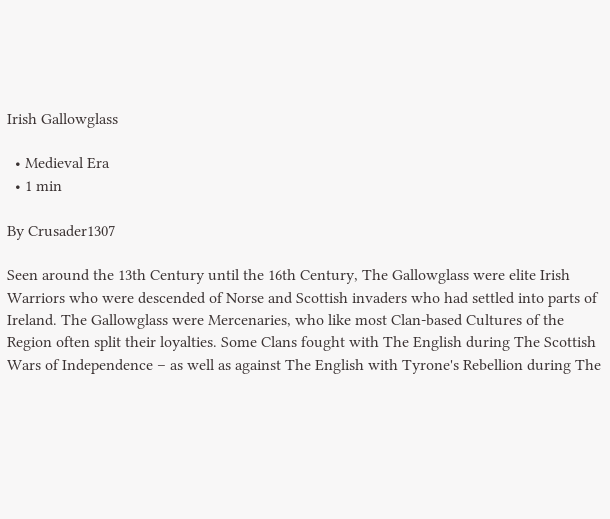Irish Gallowglass

  • Medieval Era
  • 1 min

By Crusader1307

Seen around the 13th Century until the 16th Century, The Gallowglass were elite Irish Warriors who were descended of Norse and Scottish invaders who had settled into parts of Ireland. The Gallowglass were Mercenaries, who like most Clan-based Cultures of the Region often split their loyalties. Some Clans fought with The English during The Scottish Wars of Independence – as well as against The English with Tyrone's Rebellion during The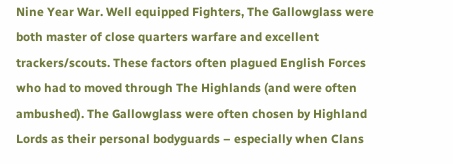Nine Year War. Well equipped Fighters, The Gallowglass were both master of close quarters warfare and excellent trackers/scouts. These factors often plagued English Forces who had to moved through The Highlands (and were often ambushed). The Gallowglass were often chosen by Highland Lords as their personal bodyguards – especially when Clans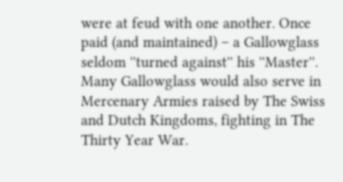were at feud with one another. Once paid (and maintained) – a Gallowglass seldom ''turned against'' his ''Master''. Many Gallowglass would also serve in Mercenary Armies raised by The Swiss and Dutch Kingdoms, fighting in The Thirty Year War.